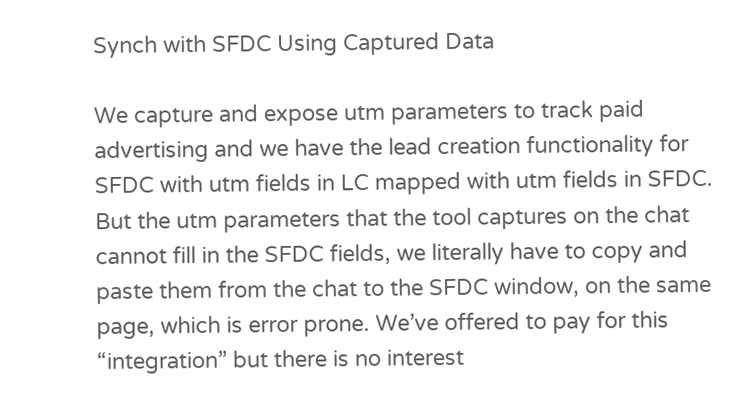Synch with SFDC Using Captured Data

We capture and expose utm parameters to track paid advertising and we have the lead creation functionality for SFDC with utm fields in LC mapped with utm fields in SFDC. But the utm parameters that the tool captures on the chat cannot fill in the SFDC fields, we literally have to copy and paste them from the chat to the SFDC window, on the same page, which is error prone. We’ve offered to pay for this “integration” but there is no interest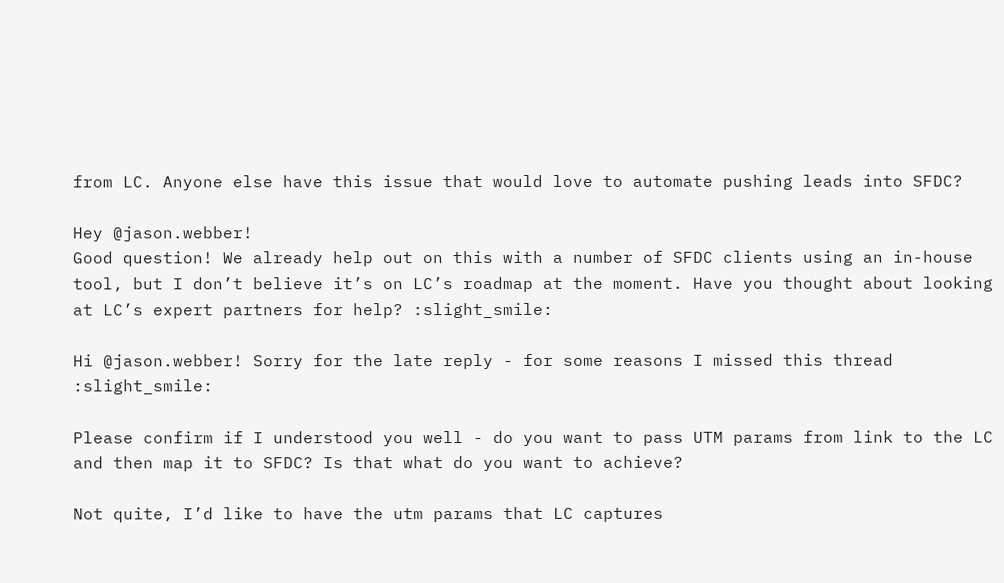from LC. Anyone else have this issue that would love to automate pushing leads into SFDC?

Hey @jason.webber!
Good question! We already help out on this with a number of SFDC clients using an in-house tool, but I don’t believe it’s on LC’s roadmap at the moment. Have you thought about looking at LC’s expert partners for help? :slight_smile:

Hi @jason.webber! Sorry for the late reply - for some reasons I missed this thread :slight_smile:

Please confirm if I understood you well - do you want to pass UTM params from link to the LC and then map it to SFDC? Is that what do you want to achieve?

Not quite, I’d like to have the utm params that LC captures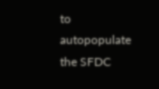to autopopulate the SFDC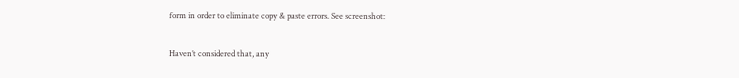form in order to eliminate copy & paste errors. See screenshot:

Haven’t considered that, any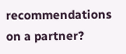recommendations on a partner?